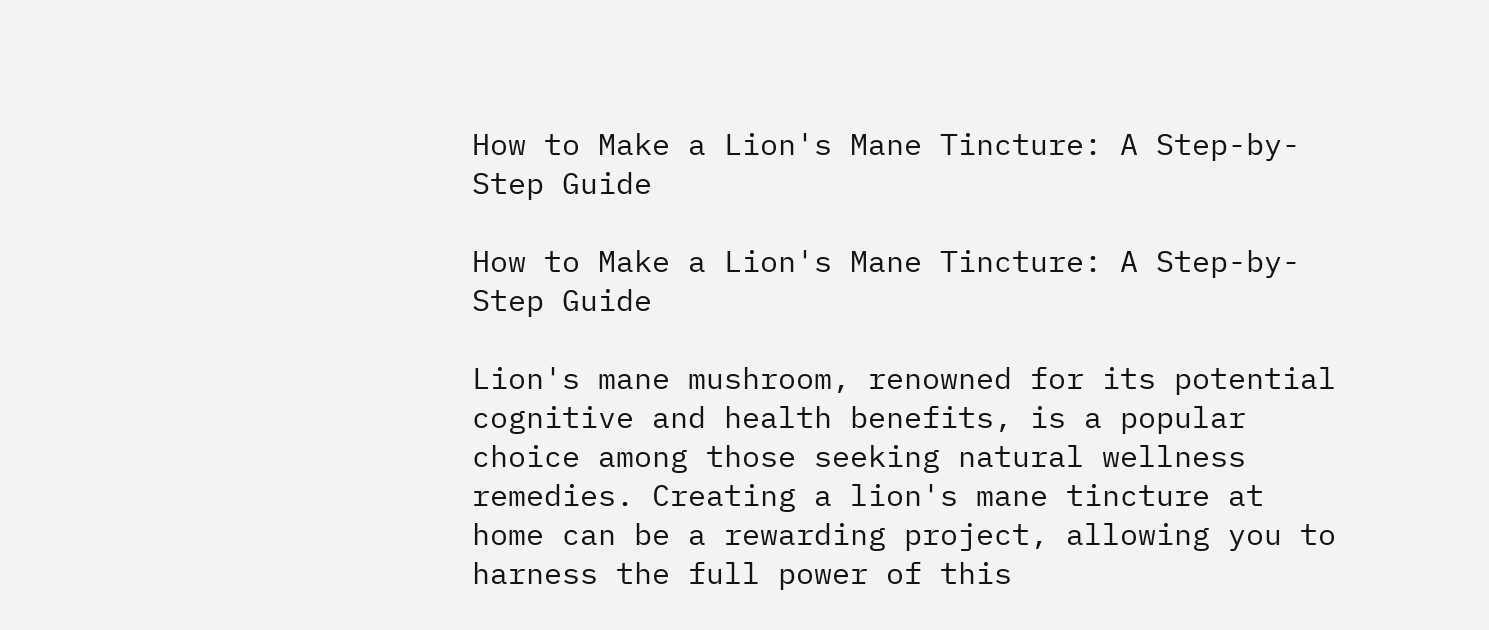How to Make a Lion's Mane Tincture: A Step-by-Step Guide

How to Make a Lion's Mane Tincture: A Step-by-Step Guide

Lion's mane mushroom, renowned for its potential cognitive and health benefits, is a popular choice among those seeking natural wellness remedies. Creating a lion's mane tincture at home can be a rewarding project, allowing you to harness the full power of this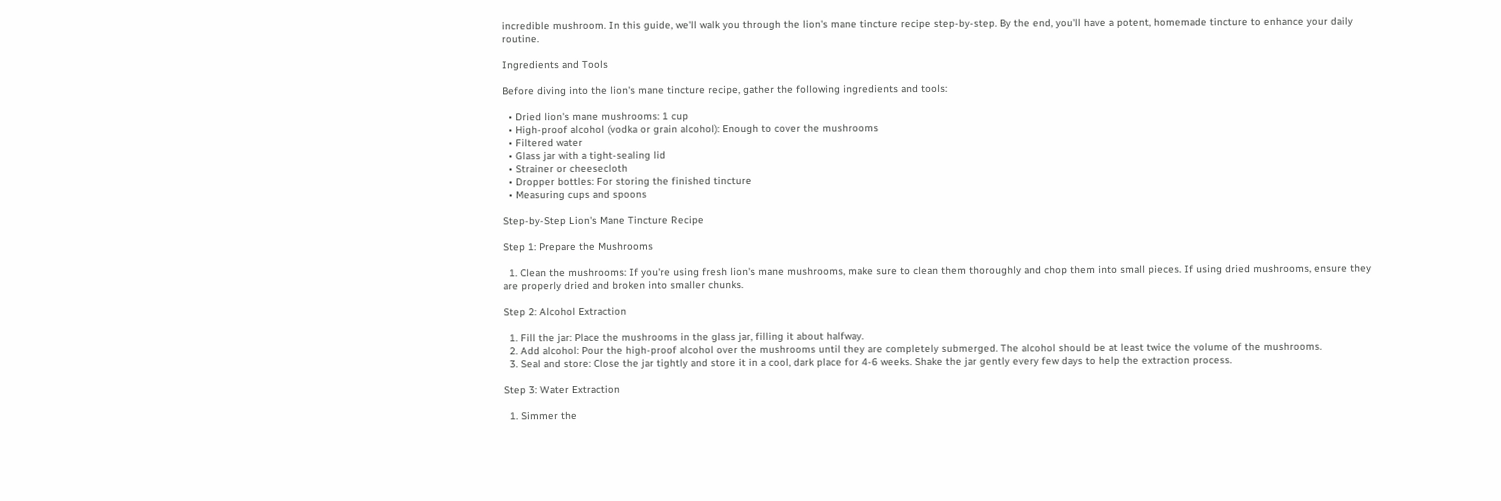incredible mushroom. In this guide, we'll walk you through the lion's mane tincture recipe step-by-step. By the end, you'll have a potent, homemade tincture to enhance your daily routine.

Ingredients and Tools

Before diving into the lion's mane tincture recipe, gather the following ingredients and tools:

  • Dried lion's mane mushrooms: 1 cup
  • High-proof alcohol (vodka or grain alcohol): Enough to cover the mushrooms
  • Filtered water
  • Glass jar with a tight-sealing lid
  • Strainer or cheesecloth
  • Dropper bottles: For storing the finished tincture
  • Measuring cups and spoons

Step-by-Step Lion's Mane Tincture Recipe

Step 1: Prepare the Mushrooms

  1. Clean the mushrooms: If you're using fresh lion's mane mushrooms, make sure to clean them thoroughly and chop them into small pieces. If using dried mushrooms, ensure they are properly dried and broken into smaller chunks.

Step 2: Alcohol Extraction

  1. Fill the jar: Place the mushrooms in the glass jar, filling it about halfway.
  2. Add alcohol: Pour the high-proof alcohol over the mushrooms until they are completely submerged. The alcohol should be at least twice the volume of the mushrooms.
  3. Seal and store: Close the jar tightly and store it in a cool, dark place for 4-6 weeks. Shake the jar gently every few days to help the extraction process.

Step 3: Water Extraction

  1. Simmer the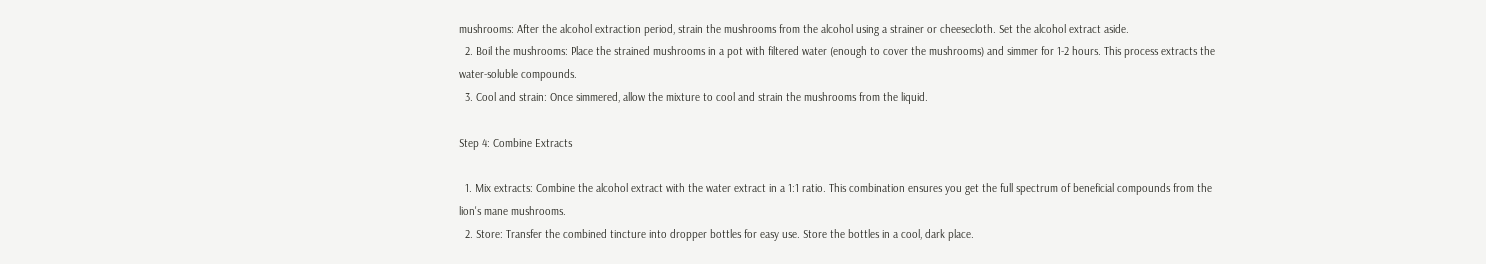mushrooms: After the alcohol extraction period, strain the mushrooms from the alcohol using a strainer or cheesecloth. Set the alcohol extract aside.
  2. Boil the mushrooms: Place the strained mushrooms in a pot with filtered water (enough to cover the mushrooms) and simmer for 1-2 hours. This process extracts the water-soluble compounds.
  3. Cool and strain: Once simmered, allow the mixture to cool and strain the mushrooms from the liquid.

Step 4: Combine Extracts

  1. Mix extracts: Combine the alcohol extract with the water extract in a 1:1 ratio. This combination ensures you get the full spectrum of beneficial compounds from the lion's mane mushrooms.
  2. Store: Transfer the combined tincture into dropper bottles for easy use. Store the bottles in a cool, dark place.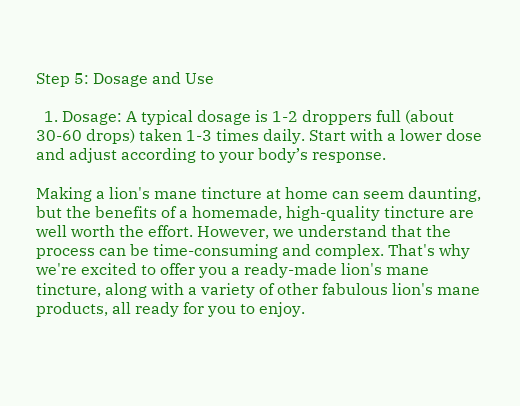Step 5: Dosage and Use

  1. Dosage: A typical dosage is 1-2 droppers full (about 30-60 drops) taken 1-3 times daily. Start with a lower dose and adjust according to your body’s response.

Making a lion's mane tincture at home can seem daunting, but the benefits of a homemade, high-quality tincture are well worth the effort. However, we understand that the process can be time-consuming and complex. That's why we're excited to offer you a ready-made lion's mane tincture, along with a variety of other fabulous lion's mane products, all ready for you to enjoy.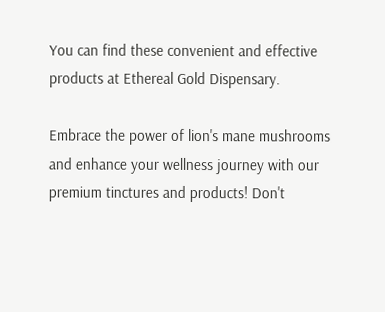You can find these convenient and effective products at Ethereal Gold Dispensary.

Embrace the power of lion's mane mushrooms and enhance your wellness journey with our premium tinctures and products! Don't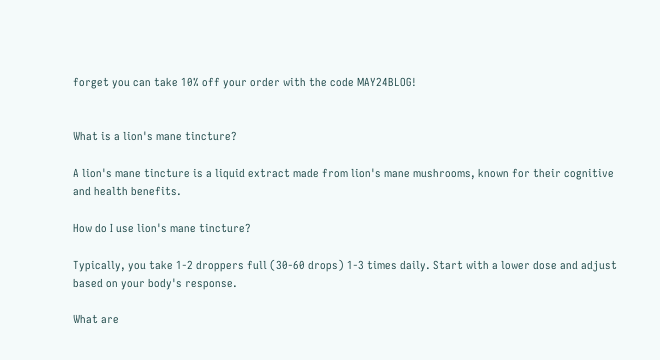forget you can take 10% off your order with the code MAY24BLOG!


What is a lion's mane tincture?

A lion's mane tincture is a liquid extract made from lion's mane mushrooms, known for their cognitive and health benefits.

How do I use lion's mane tincture?

Typically, you take 1-2 droppers full (30-60 drops) 1-3 times daily. Start with a lower dose and adjust based on your body's response.

What are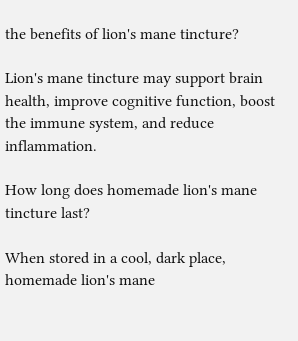the benefits of lion's mane tincture?

Lion's mane tincture may support brain health, improve cognitive function, boost the immune system, and reduce inflammation.

How long does homemade lion's mane tincture last?

When stored in a cool, dark place, homemade lion's mane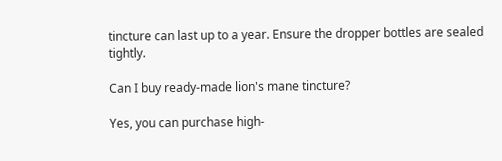tincture can last up to a year. Ensure the dropper bottles are sealed tightly.

Can I buy ready-made lion's mane tincture?

Yes, you can purchase high-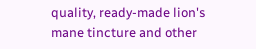quality, ready-made lion's mane tincture and other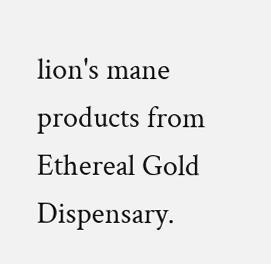lion's mane products from Ethereal Gold Dispensary.